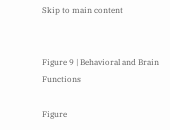Skip to main content


Figure 9 | Behavioral and Brain Functions

Figure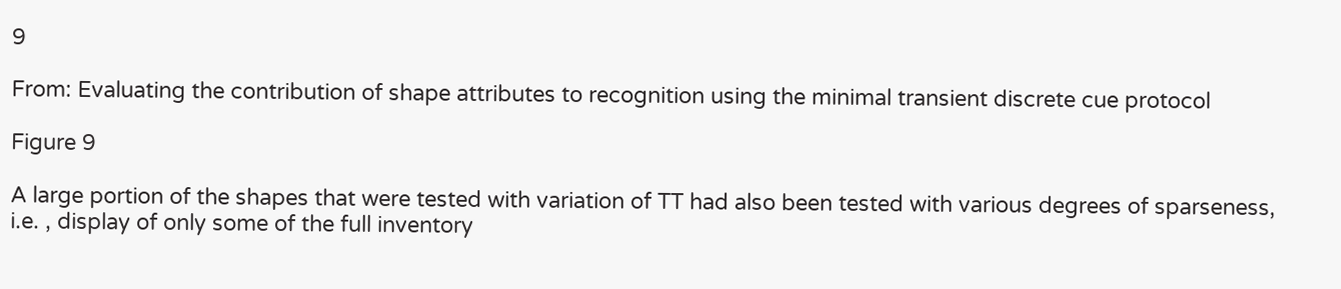9

From: Evaluating the contribution of shape attributes to recognition using the minimal transient discrete cue protocol

Figure 9

A large portion of the shapes that were tested with variation of TT had also been tested with various degrees of sparseness, i.e. , display of only some of the full inventory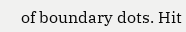of boundary dots. Hit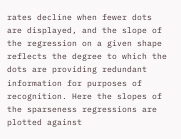rates decline when fewer dots are displayed, and the slope of the regression on a given shape reflects the degree to which the dots are providing redundant information for purposes of recognition. Here the slopes of the sparseness regressions are plotted against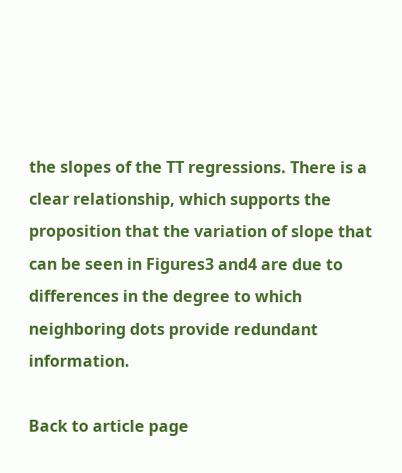the slopes of the TT regressions. There is a clear relationship, which supports the proposition that the variation of slope that can be seen in Figures3 and4 are due to differences in the degree to which neighboring dots provide redundant information.

Back to article page